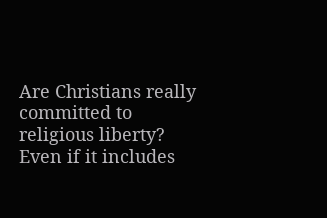Are Christians really committed to religious liberty? Even if it includes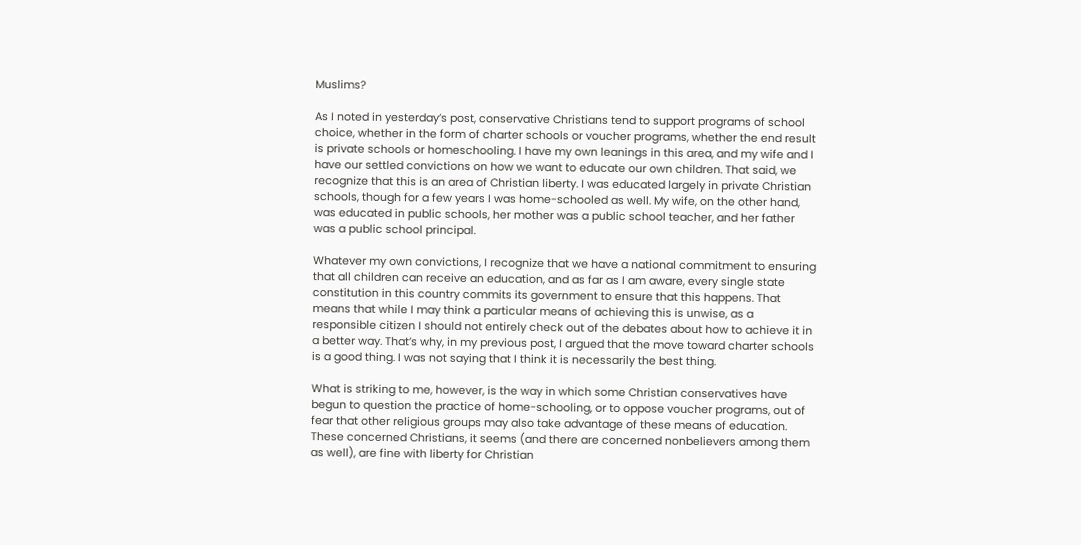Muslims?

As I noted in yesterday’s post, conservative Christians tend to support programs of school choice, whether in the form of charter schools or voucher programs, whether the end result is private schools or homeschooling. I have my own leanings in this area, and my wife and I have our settled convictions on how we want to educate our own children. That said, we recognize that this is an area of Christian liberty. I was educated largely in private Christian schools, though for a few years I was home-schooled as well. My wife, on the other hand, was educated in public schools, her mother was a public school teacher, and her father was a public school principal.

Whatever my own convictions, I recognize that we have a national commitment to ensuring that all children can receive an education, and as far as I am aware, every single state constitution in this country commits its government to ensure that this happens. That means that while I may think a particular means of achieving this is unwise, as a responsible citizen I should not entirely check out of the debates about how to achieve it in a better way. That’s why, in my previous post, I argued that the move toward charter schools is a good thing. I was not saying that I think it is necessarily the best thing.

What is striking to me, however, is the way in which some Christian conservatives have begun to question the practice of home-schooling, or to oppose voucher programs, out of fear that other religious groups may also take advantage of these means of education. These concerned Christians, it seems (and there are concerned nonbelievers among them as well), are fine with liberty for Christian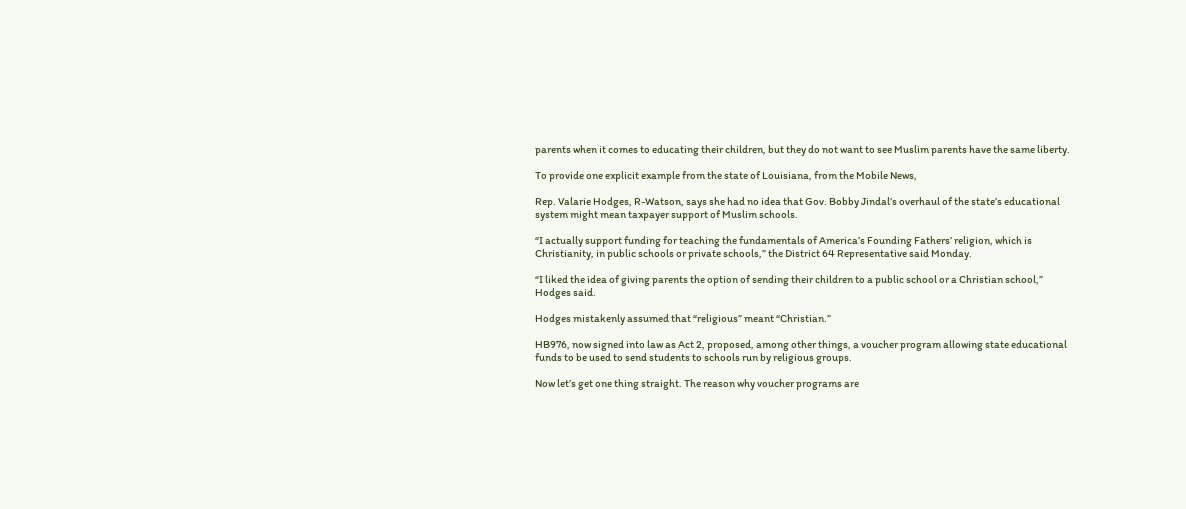parents when it comes to educating their children, but they do not want to see Muslim parents have the same liberty.

To provide one explicit example from the state of Louisiana, from the Mobile News,

Rep. Valarie Hodges, R-Watson, says she had no idea that Gov. Bobby Jindal’s overhaul of the state’s educational system might mean taxpayer support of Muslim schools.

“I actually support funding for teaching the fundamentals of America’s Founding Fathers’ religion, which is Christianity, in public schools or private schools,” the District 64 Representative said Monday.

“I liked the idea of giving parents the option of sending their children to a public school or a Christian school,” Hodges said.

Hodges mistakenly assumed that “religious” meant “Christian.”

HB976, now signed into law as Act 2, proposed, among other things, a voucher program allowing state educational funds to be used to send students to schools run by religious groups.

Now let’s get one thing straight. The reason why voucher programs are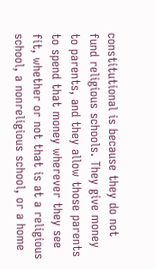constitutional is because they do not fund religious schools. They give money to parents, and they allow those parents to spend that money wherever they see fit, whether or not that is at a religious school, a nonreligious school, or a home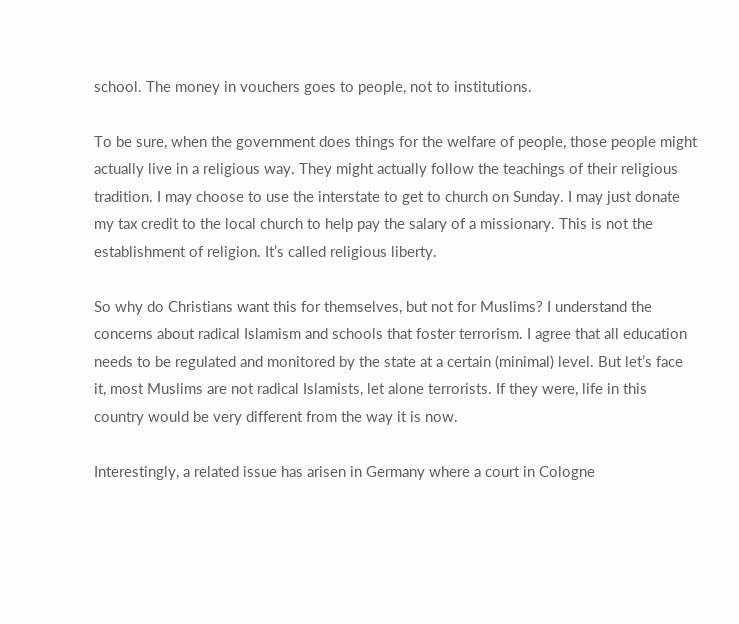school. The money in vouchers goes to people, not to institutions.

To be sure, when the government does things for the welfare of people, those people might actually live in a religious way. They might actually follow the teachings of their religious tradition. I may choose to use the interstate to get to church on Sunday. I may just donate my tax credit to the local church to help pay the salary of a missionary. This is not the establishment of religion. It’s called religious liberty.

So why do Christians want this for themselves, but not for Muslims? I understand the concerns about radical Islamism and schools that foster terrorism. I agree that all education needs to be regulated and monitored by the state at a certain (minimal) level. But let’s face it, most Muslims are not radical Islamists, let alone terrorists. If they were, life in this country would be very different from the way it is now.

Interestingly, a related issue has arisen in Germany where a court in Cologne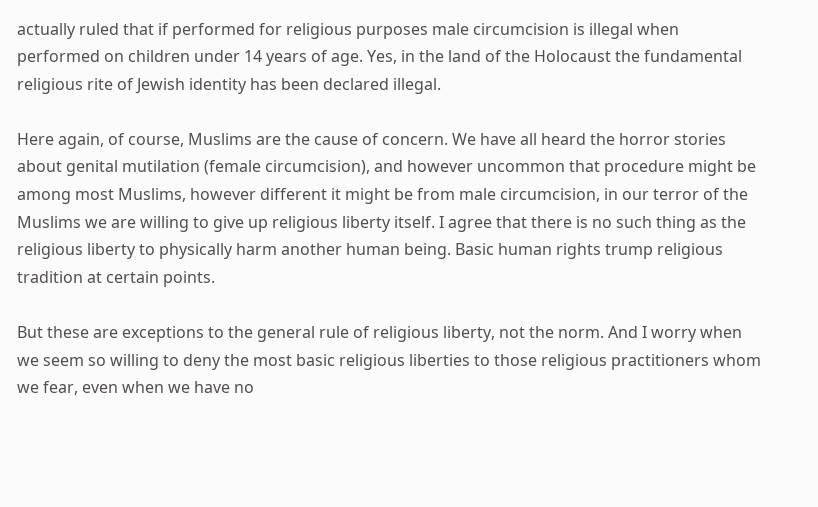actually ruled that if performed for religious purposes male circumcision is illegal when performed on children under 14 years of age. Yes, in the land of the Holocaust the fundamental religious rite of Jewish identity has been declared illegal.

Here again, of course, Muslims are the cause of concern. We have all heard the horror stories about genital mutilation (female circumcision), and however uncommon that procedure might be among most Muslims, however different it might be from male circumcision, in our terror of the Muslims we are willing to give up religious liberty itself. I agree that there is no such thing as the religious liberty to physically harm another human being. Basic human rights trump religious tradition at certain points.

But these are exceptions to the general rule of religious liberty, not the norm. And I worry when we seem so willing to deny the most basic religious liberties to those religious practitioners whom we fear, even when we have no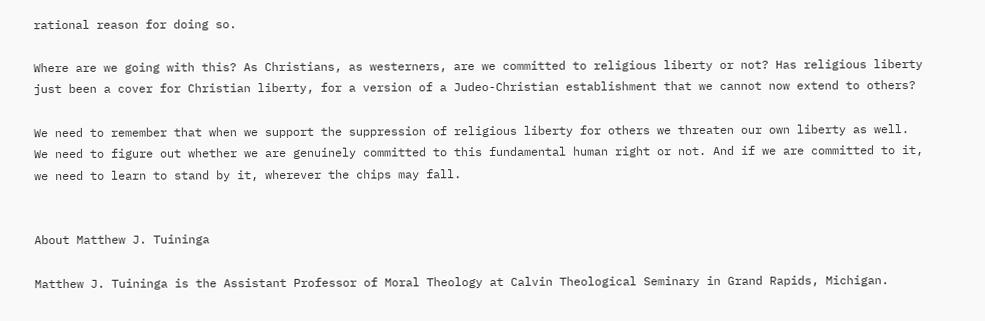rational reason for doing so.

Where are we going with this? As Christians, as westerners, are we committed to religious liberty or not? Has religious liberty just been a cover for Christian liberty, for a version of a Judeo-Christian establishment that we cannot now extend to others?

We need to remember that when we support the suppression of religious liberty for others we threaten our own liberty as well. We need to figure out whether we are genuinely committed to this fundamental human right or not. And if we are committed to it, we need to learn to stand by it, wherever the chips may fall.


About Matthew J. Tuininga

Matthew J. Tuininga is the Assistant Professor of Moral Theology at Calvin Theological Seminary in Grand Rapids, Michigan.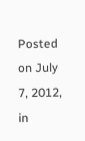Posted on July 7, 2012, in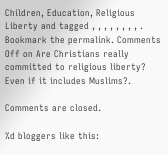Children, Education, Religious Liberty and tagged , , , , , , , , . Bookmark the permalink. Comments Off on Are Christians really committed to religious liberty? Even if it includes Muslims?.

Comments are closed.

%d bloggers like this: